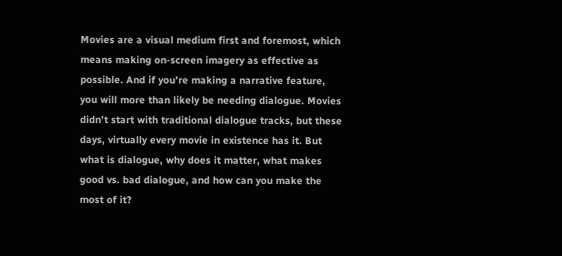Movies are a visual medium first and foremost, which means making on-screen imagery as effective as possible. And if you’re making a narrative feature, you will more than likely be needing dialogue. Movies didn’t start with traditional dialogue tracks, but these days, virtually every movie in existence has it. But what is dialogue, why does it matter, what makes good vs. bad dialogue, and how can you make the most of it?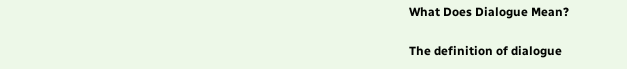What Does Dialogue Mean?

The definition of dialogue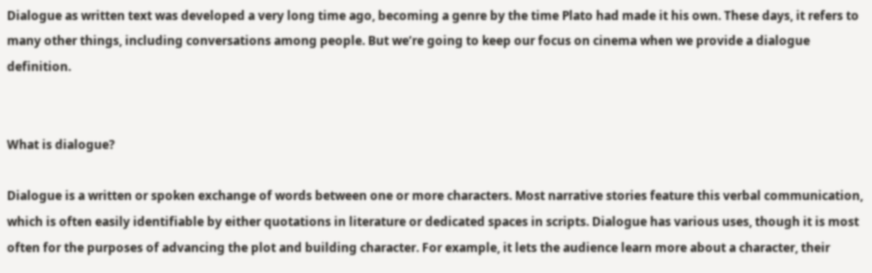Dialogue as written text was developed a very long time ago, becoming a genre by the time Plato had made it his own. These days, it refers to many other things, including conversations among people. But we’re going to keep our focus on cinema when we provide a dialogue definition.


What is dialogue?

Dialogue is a written or spoken exchange of words between one or more characters. Most narrative stories feature this verbal communication, which is often easily identifiable by either quotations in literature or dedicated spaces in scripts. Dialogue has various uses, though it is most often for the purposes of advancing the plot and building character. For example, it lets the audience learn more about a character, their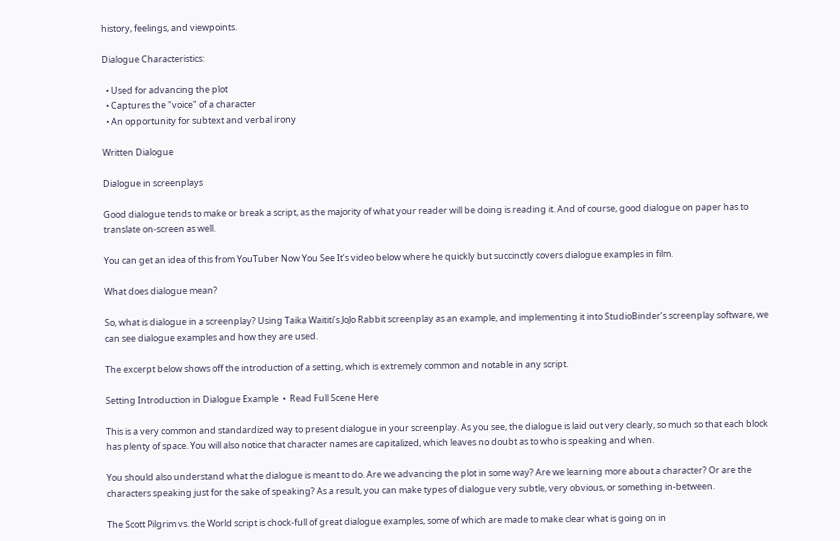history, feelings, and viewpoints.

Dialogue Characteristics:

  • Used for advancing the plot
  • Captures the "voice" of a character
  • An opportunity for subtext and verbal irony

Written Dialogue

Dialogue in screenplays

Good dialogue tends to make or break a script, as the majority of what your reader will be doing is reading it. And of course, good dialogue on paper has to translate on-screen as well.

You can get an idea of this from YouTuber Now You See It’s video below where he quickly but succinctly covers dialogue examples in film.

What does dialogue mean?

So, what is dialogue in a screenplay? Using Taika Waititi’s JoJo Rabbit screenplay as an example, and implementing it into StudioBinder’s screenplay software, we can see dialogue examples and how they are used.

The excerpt below shows off the introduction of a setting, which is extremely common and notable in any script.

Setting Introduction in Dialogue Example  •  Read Full Scene Here

This is a very common and standardized way to present dialogue in your screenplay. As you see, the dialogue is laid out very clearly, so much so that each block has plenty of space. You will also notice that character names are capitalized, which leaves no doubt as to who is speaking and when.

You should also understand what the dialogue is meant to do. Are we advancing the plot in some way? Are we learning more about a character? Or are the characters speaking just for the sake of speaking? As a result, you can make types of dialogue very subtle, very obvious, or something in-between.

The Scott Pilgrim vs. the World script is chock-full of great dialogue examples, some of which are made to make clear what is going on in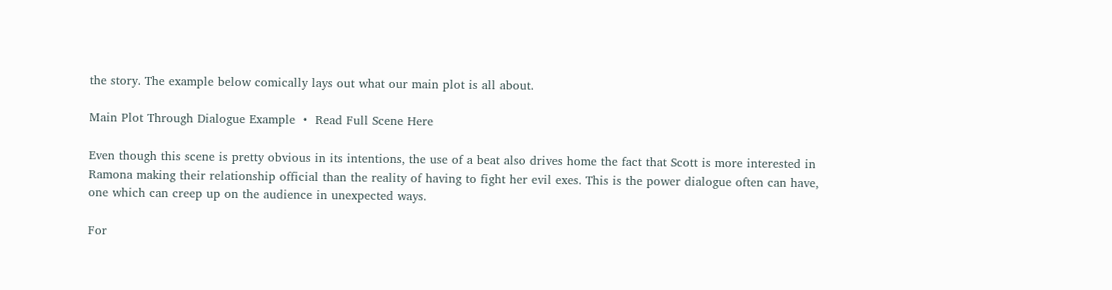the story. The example below comically lays out what our main plot is all about.

Main Plot Through Dialogue Example  •  Read Full Scene Here

Even though this scene is pretty obvious in its intentions, the use of a beat also drives home the fact that Scott is more interested in Ramona making their relationship official than the reality of having to fight her evil exes. This is the power dialogue often can have, one which can creep up on the audience in unexpected ways.

For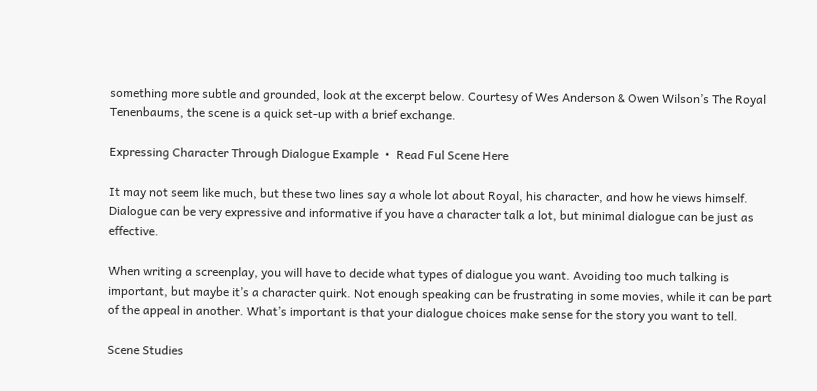something more subtle and grounded, look at the excerpt below. Courtesy of Wes Anderson & Owen Wilson’s The Royal Tenenbaums, the scene is a quick set-up with a brief exchange.

Expressing Character Through Dialogue Example  •  Read Ful Scene Here

It may not seem like much, but these two lines say a whole lot about Royal, his character, and how he views himself. Dialogue can be very expressive and informative if you have a character talk a lot, but minimal dialogue can be just as effective.

When writing a screenplay, you will have to decide what types of dialogue you want. Avoiding too much talking is important, but maybe it’s a character quirk. Not enough speaking can be frustrating in some movies, while it can be part of the appeal in another. What’s important is that your dialogue choices make sense for the story you want to tell.

Scene Studies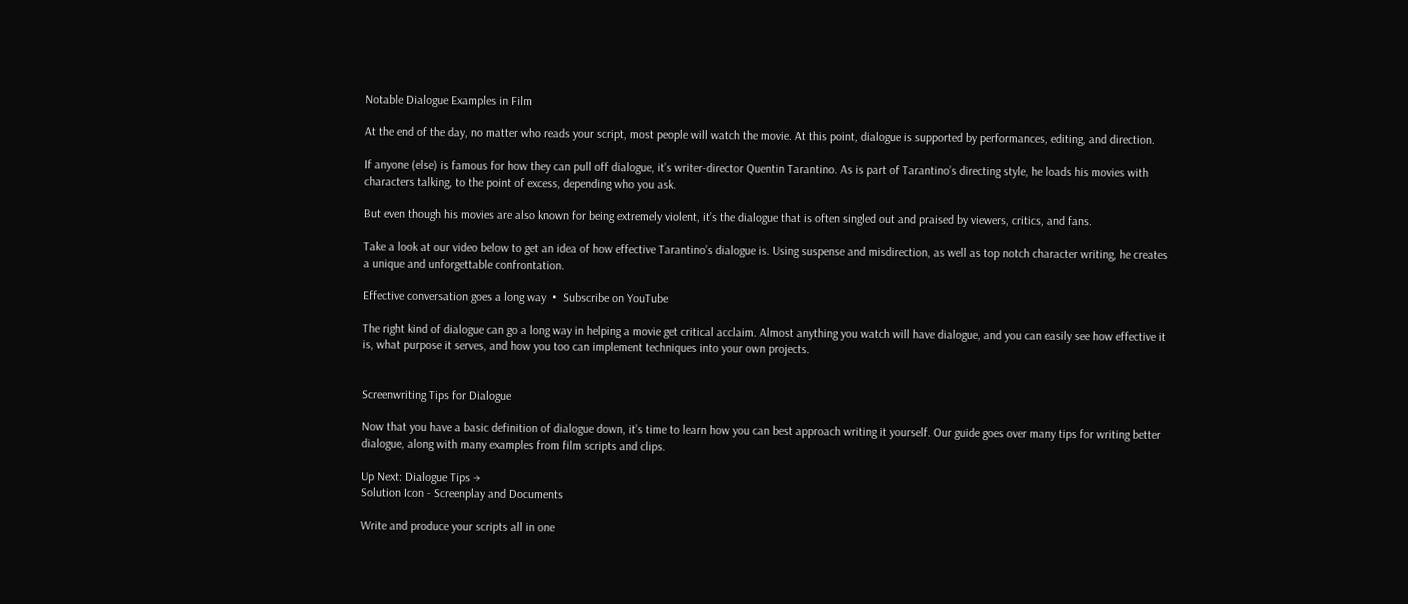Notable Dialogue Examples in Film

At the end of the day, no matter who reads your script, most people will watch the movie. At this point, dialogue is supported by performances, editing, and direction.

If anyone (else) is famous for how they can pull off dialogue, it’s writer-director Quentin Tarantino. As is part of Tarantino’s directing style, he loads his movies with characters talking, to the point of excess, depending who you ask.

But even though his movies are also known for being extremely violent, it’s the dialogue that is often singled out and praised by viewers, critics, and fans.

Take a look at our video below to get an idea of how effective Tarantino’s dialogue is. Using suspense and misdirection, as well as top notch character writing, he creates a unique and unforgettable confrontation.

Effective conversation goes a long way  •  Subscribe on YouTube

The right kind of dialogue can go a long way in helping a movie get critical acclaim. Almost anything you watch will have dialogue, and you can easily see how effective it is, what purpose it serves, and how you too can implement techniques into your own projects.


Screenwriting Tips for Dialogue

Now that you have a basic definition of dialogue down, it’s time to learn how you can best approach writing it yourself. Our guide goes over many tips for writing better dialogue, along with many examples from film scripts and clips.

Up Next: Dialogue Tips →
Solution Icon - Screenplay and Documents

Write and produce your scripts all in one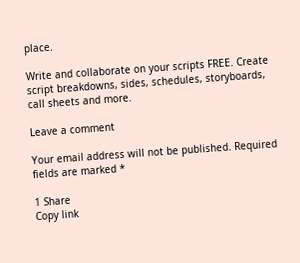place.

Write and collaborate on your scripts FREE. Create script breakdowns, sides, schedules, storyboards, call sheets and more.

Leave a comment

Your email address will not be published. Required fields are marked *

1 Share
Copy link